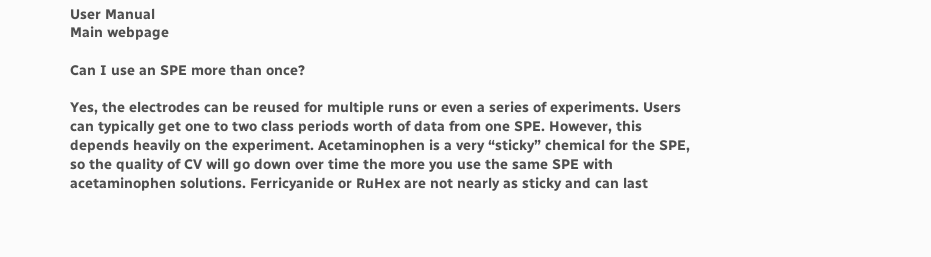User Manual
Main webpage

Can I use an SPE more than once?

Yes, the electrodes can be reused for multiple runs or even a series of experiments. Users can typically get one to two class periods worth of data from one SPE. However, this depends heavily on the experiment. Acetaminophen is a very “sticky” chemical for the SPE, so the quality of CV will go down over time the more you use the same SPE with acetaminophen solutions. Ferricyanide or RuHex are not nearly as sticky and can last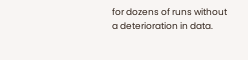for dozens of runs without a deterioration in data.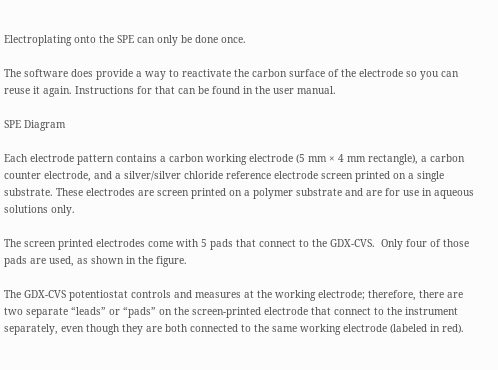Electroplating onto the SPE can only be done once.

The software does provide a way to reactivate the carbon surface of the electrode so you can reuse it again. Instructions for that can be found in the user manual.

SPE Diagram

Each electrode pattern contains a carbon working electrode (5 mm × 4 mm rectangle), a carbon counter electrode, and a silver/silver chloride reference electrode screen printed on a single substrate. These electrodes are screen printed on a polymer substrate and are for use in aqueous solutions only.

The screen printed electrodes come with 5 pads that connect to the GDX-CVS.  Only four of those pads are used, as shown in the figure.

The GDX-CVS potentiostat controls and measures at the working electrode; therefore, there are two separate “leads” or “pads” on the screen-printed electrode that connect to the instrument separately, even though they are both connected to the same working electrode (labeled in red).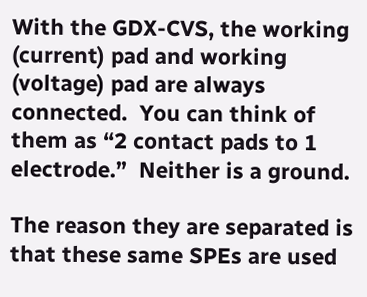With the GDX-CVS, the working (current) pad and working (voltage) pad are always connected.  You can think of them as “2 contact pads to 1 electrode.”  Neither is a ground.

The reason they are separated is that these same SPEs are used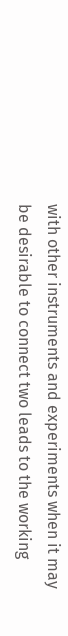with other instruments and experiments when it may be desirable to connect two leads to the working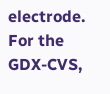electrode.  For the GDX-CVS,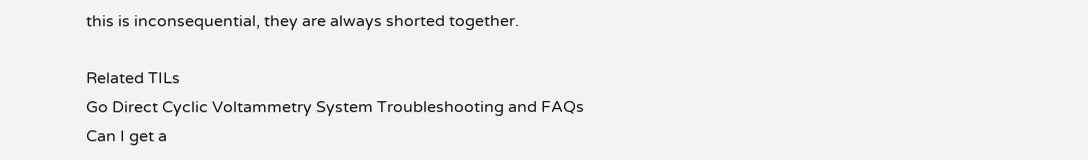this is inconsequential, they are always shorted together.

Related TILs
Go Direct Cyclic Voltammetry System Troubleshooting and FAQs
Can I get a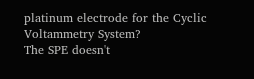platinum electrode for the Cyclic Voltammetry System?
The SPE doesn't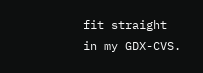fit straight in my GDX-CVS.